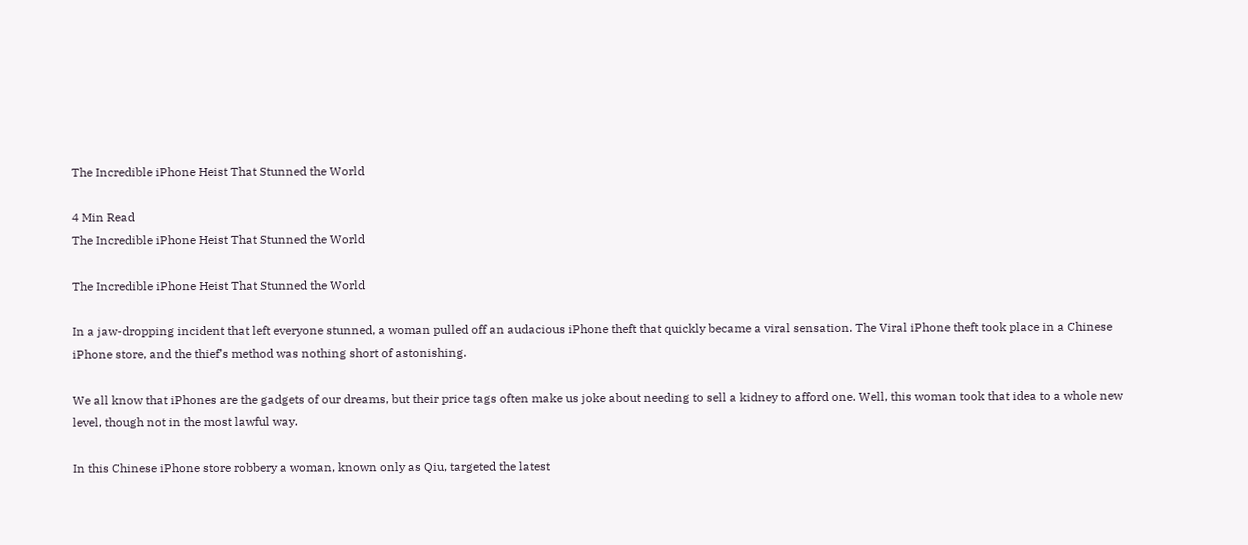The Incredible iPhone Heist That Stunned the World

4 Min Read
The Incredible iPhone Heist That Stunned the World

The Incredible iPhone Heist That Stunned the World

In a jaw-dropping incident that left everyone stunned, a woman pulled off an audacious iPhone theft that quickly became a viral sensation. The Viral iPhone theft took place in a Chinese iPhone store, and the thief’s method was nothing short of astonishing.

We all know that iPhones are the gadgets of our dreams, but their price tags often make us joke about needing to sell a kidney to afford one. Well, this woman took that idea to a whole new level, though not in the most lawful way.

In this Chinese iPhone store robbery a woman, known only as Qiu, targeted the latest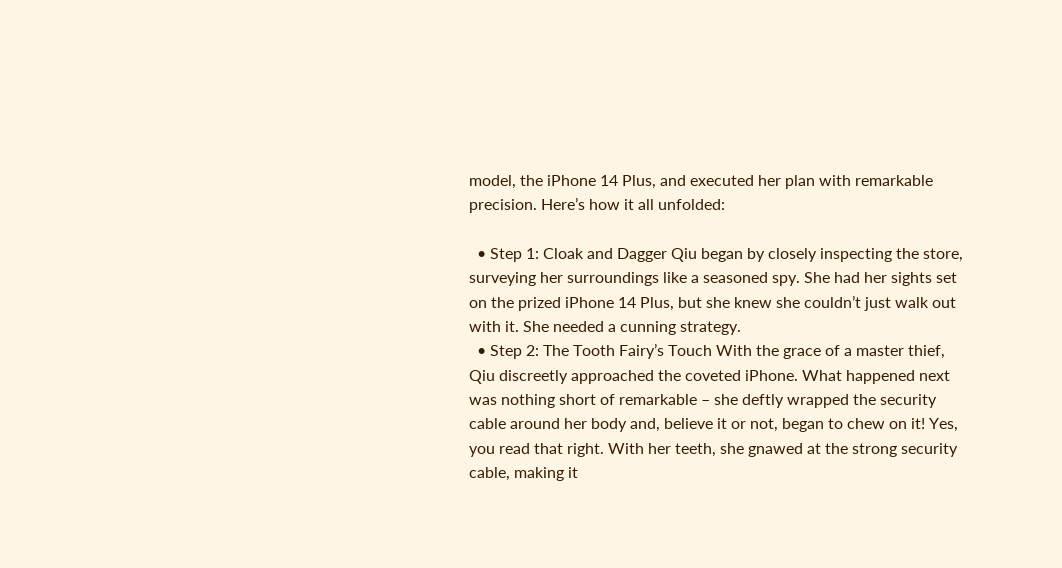model, the iPhone 14 Plus, and executed her plan with remarkable precision. Here’s how it all unfolded:

  • Step 1: Cloak and Dagger Qiu began by closely inspecting the store, surveying her surroundings like a seasoned spy. She had her sights set on the prized iPhone 14 Plus, but she knew she couldn’t just walk out with it. She needed a cunning strategy.
  • Step 2: The Tooth Fairy’s Touch With the grace of a master thief, Qiu discreetly approached the coveted iPhone. What happened next was nothing short of remarkable – she deftly wrapped the security cable around her body and, believe it or not, began to chew on it! Yes, you read that right. With her teeth, she gnawed at the strong security cable, making it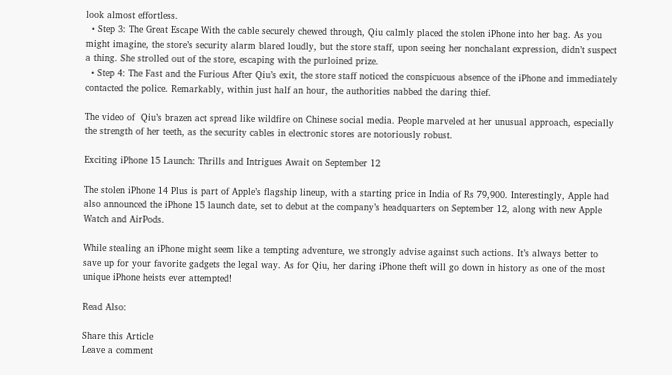look almost effortless.
  • Step 3: The Great Escape With the cable securely chewed through, Qiu calmly placed the stolen iPhone into her bag. As you might imagine, the store’s security alarm blared loudly, but the store staff, upon seeing her nonchalant expression, didn’t suspect a thing. She strolled out of the store, escaping with the purloined prize.
  • Step 4: The Fast and the Furious After Qiu’s exit, the store staff noticed the conspicuous absence of the iPhone and immediately contacted the police. Remarkably, within just half an hour, the authorities nabbed the daring thief.

The video of  Qiu’s brazen act spread like wildfire on Chinese social media. People marveled at her unusual approach, especially the strength of her teeth, as the security cables in electronic stores are notoriously robust.

Exciting iPhone 15 Launch: Thrills and Intrigues Await on September 12

The stolen iPhone 14 Plus is part of Apple’s flagship lineup, with a starting price in India of Rs 79,900. Interestingly, Apple had also announced the iPhone 15 launch date, set to debut at the company’s headquarters on September 12, along with new Apple Watch and AirPods.

While stealing an iPhone might seem like a tempting adventure, we strongly advise against such actions. It’s always better to save up for your favorite gadgets the legal way. As for Qiu, her daring iPhone theft will go down in history as one of the most unique iPhone heists ever attempted!

Read Also:

Share this Article
Leave a comment